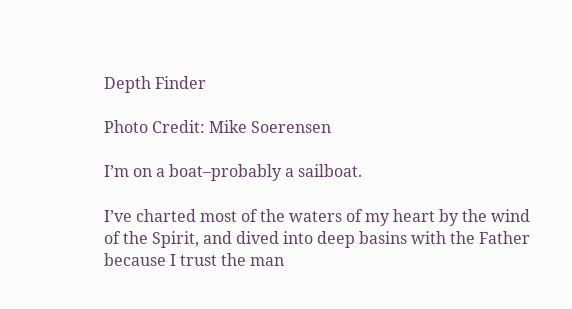Depth Finder

Photo Credit: Mike Soerensen

I’m on a boat–probably a sailboat.

I’ve charted most of the waters of my heart by the wind of the Spirit, and dived into deep basins with the Father because I trust the man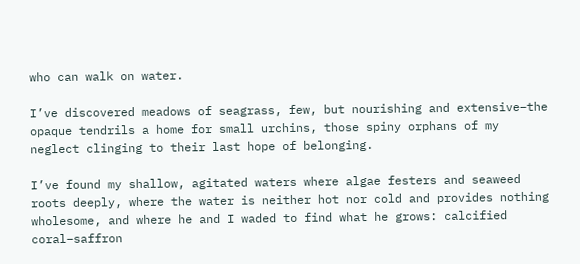who can walk on water.

I’ve discovered meadows of seagrass, few, but nourishing and extensive–the opaque tendrils a home for small urchins, those spiny orphans of my neglect clinging to their last hope of belonging.

I’ve found my shallow, agitated waters where algae festers and seaweed roots deeply, where the water is neither hot nor cold and provides nothing wholesome, and where he and I waded to find what he grows: calcified coral–saffron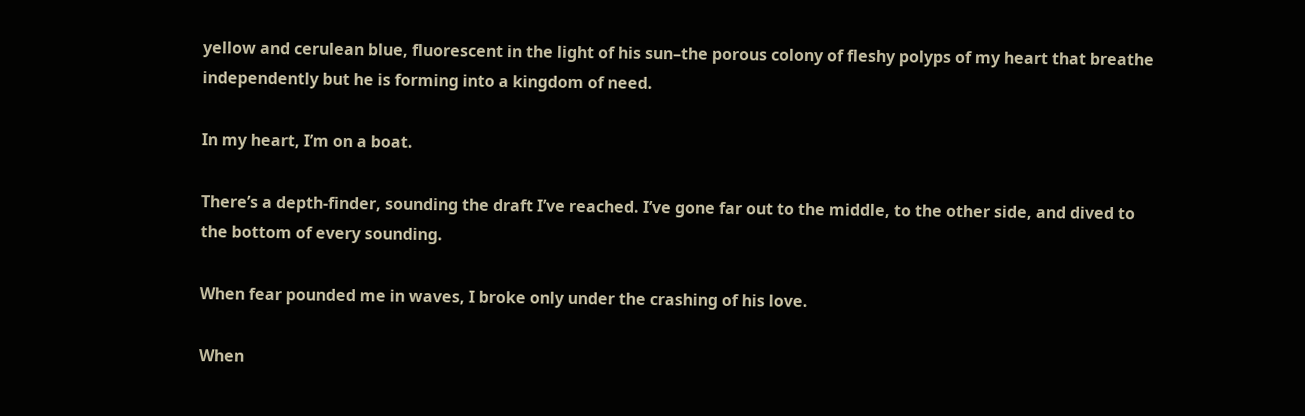yellow and cerulean blue, fluorescent in the light of his sun–the porous colony of fleshy polyps of my heart that breathe independently but he is forming into a kingdom of need.

In my heart, I’m on a boat.

There’s a depth-finder, sounding the draft I’ve reached. I’ve gone far out to the middle, to the other side, and dived to the bottom of every sounding.

When fear pounded me in waves, I broke only under the crashing of his love.

When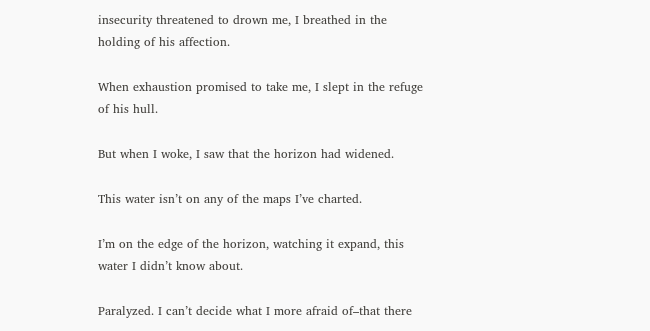insecurity threatened to drown me, I breathed in the holding of his affection.

When exhaustion promised to take me, I slept in the refuge of his hull.

But when I woke, I saw that the horizon had widened.

This water isn’t on any of the maps I’ve charted.

I’m on the edge of the horizon, watching it expand, this water I didn’t know about.

Paralyzed. I can’t decide what I more afraid of–that there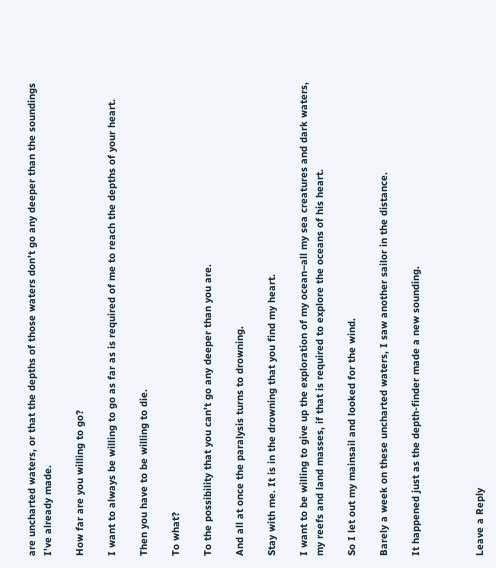are uncharted waters, or that the depths of those waters don’t go any deeper than the soundings I’ve already made.

How far are you willing to go?

I want to always be willing to go as far as is required of me to reach the depths of your heart.

Then you have to be willing to die.

To what?

To the possibility that you can’t go any deeper than you are.

And all at once the paralysis turns to drowning.

Stay with me. It is in the drowning that you find my heart.

I want to be willing to give up the exploration of my ocean–all my sea creatures and dark waters, my reefs and land masses, if that is required to explore the oceans of his heart.

So I let out my mainsail and looked for the wind.

Barely a week on these uncharted waters, I saw another sailor in the distance.

It happened just as the depth-finder made a new sounding.



Leave a Reply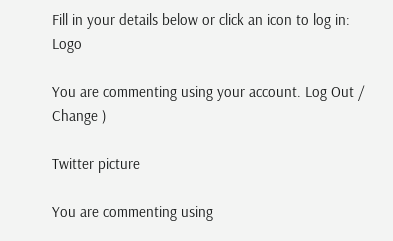Fill in your details below or click an icon to log in: Logo

You are commenting using your account. Log Out / Change )

Twitter picture

You are commenting using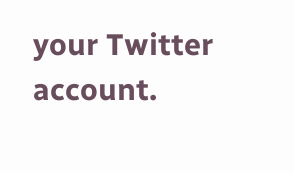your Twitter account.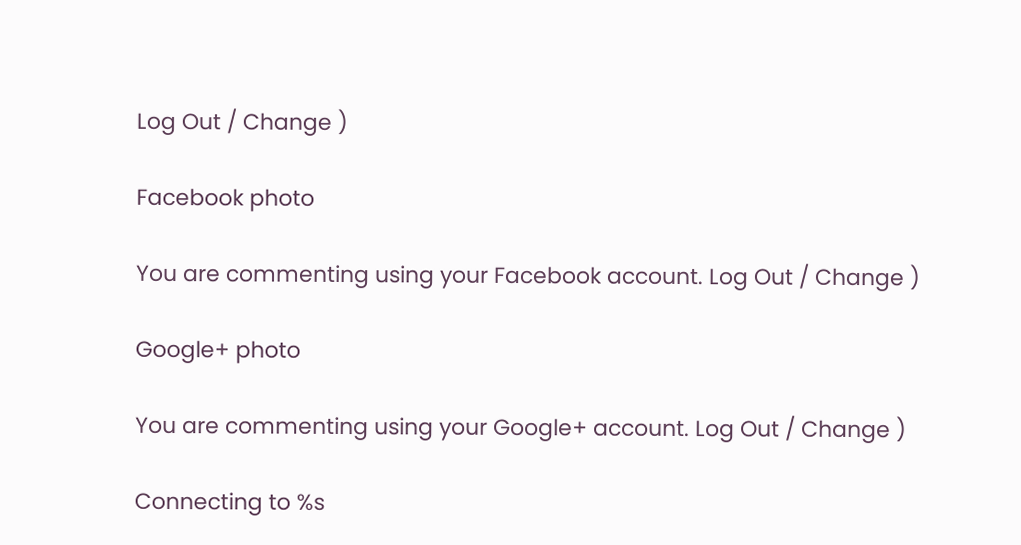Log Out / Change )

Facebook photo

You are commenting using your Facebook account. Log Out / Change )

Google+ photo

You are commenting using your Google+ account. Log Out / Change )

Connecting to %s